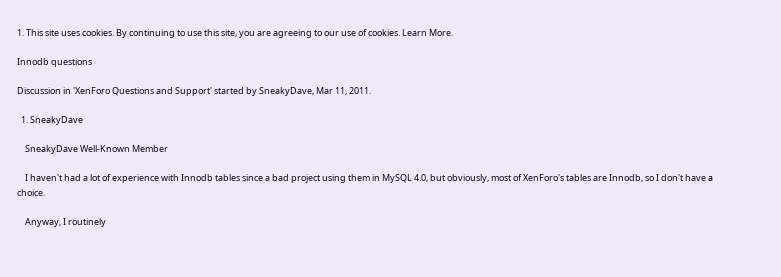1. This site uses cookies. By continuing to use this site, you are agreeing to our use of cookies. Learn More.

Innodb questions

Discussion in 'XenForo Questions and Support' started by SneakyDave, Mar 11, 2011.

  1. SneakyDave

    SneakyDave Well-Known Member

    I haven't had a lot of experience with Innodb tables since a bad project using them in MySQL 4.0, but obviously, most of XenForo's tables are Innodb, so I don't have a choice.

    Anyway, I routinely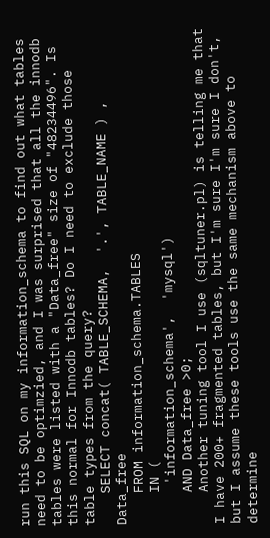run this SQL on my information_schema to find out what tables need to be optimzied, and I was surprised that all the innodb tables were listed with a "Data_free" size of "48234496". Is this normal for Innodb tables? Do I need to exclude those table types from the query?
    SELECT concat( TABLE_SCHEMA,  '.', TABLE_NAME ) , Data_free
    FROM information_schema.TABLES
    IN (
     'information_schema',  'mysql')
    AND Data_free >0;
    Another tuning tool I use (sqltuner.pl) is telling me that I have 200+ fragmented tables, but I'm sure I'm sure I don't, but I assume these tools use the same mechanism above to determine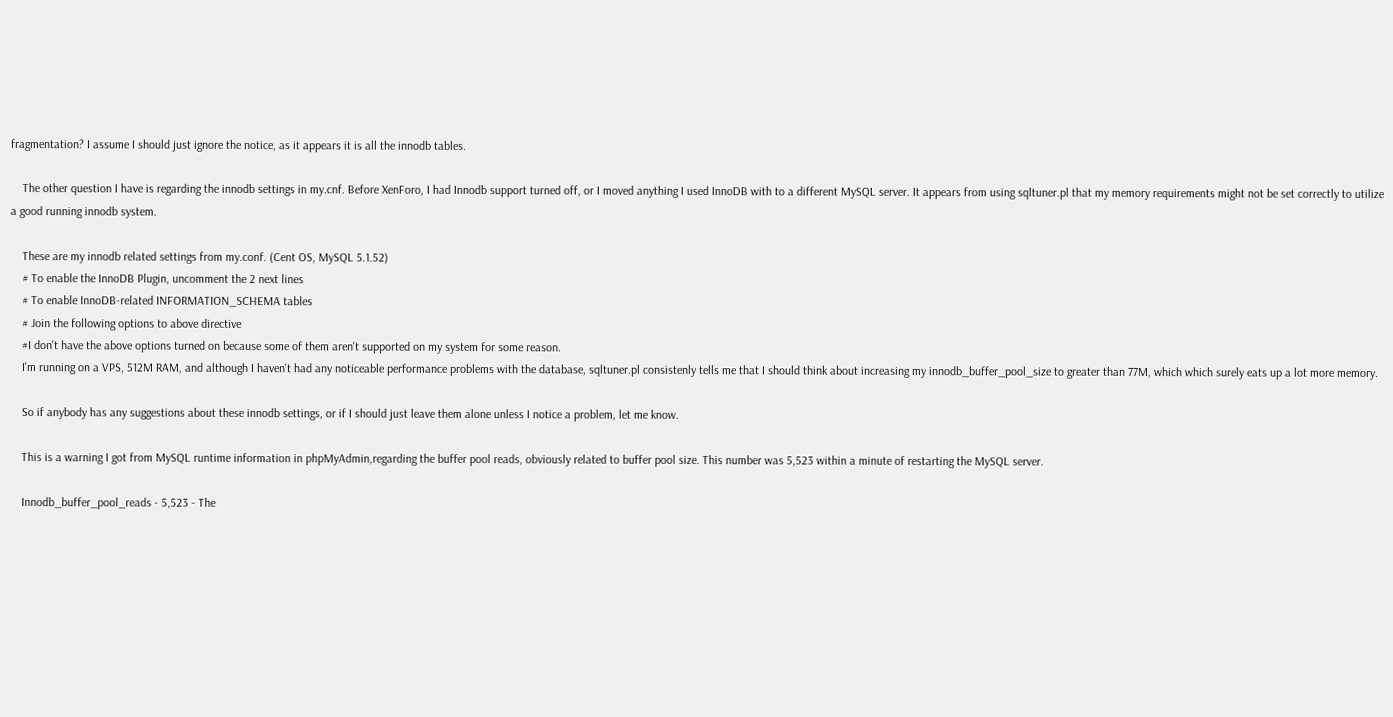fragmentation? I assume I should just ignore the notice, as it appears it is all the innodb tables.

    The other question I have is regarding the innodb settings in my.cnf. Before XenForo, I had Innodb support turned off, or I moved anything I used InnoDB with to a different MySQL server. It appears from using sqltuner.pl that my memory requirements might not be set correctly to utilize a good running innodb system.

    These are my innodb related settings from my.conf. (Cent OS, MySQL 5.1.52)
    # To enable the InnoDB Plugin, uncomment the 2 next lines
    # To enable InnoDB-related INFORMATION_SCHEMA tables
    # Join the following options to above directive
    #I don't have the above options turned on because some of them aren't supported on my system for some reason.
    I'm running on a VPS, 512M RAM, and although I haven't had any noticeable performance problems with the database, sqltuner.pl consistenly tells me that I should think about increasing my innodb_buffer_pool_size to greater than 77M, which which surely eats up a lot more memory.

    So if anybody has any suggestions about these innodb settings, or if I should just leave them alone unless I notice a problem, let me know.

    This is a warning I got from MySQL runtime information in phpMyAdmin,regarding the buffer pool reads, obviously related to buffer pool size. This number was 5,523 within a minute of restarting the MySQL server.

    Innodb_buffer_pool_reads - 5,523 - The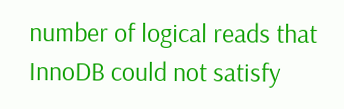number of logical reads that InnoDB could not satisfy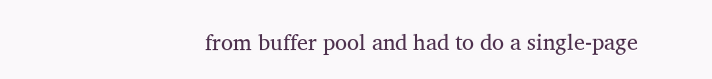from buffer pool and had to do a single-page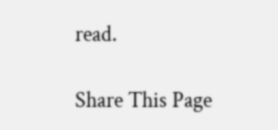read.

Share This Page